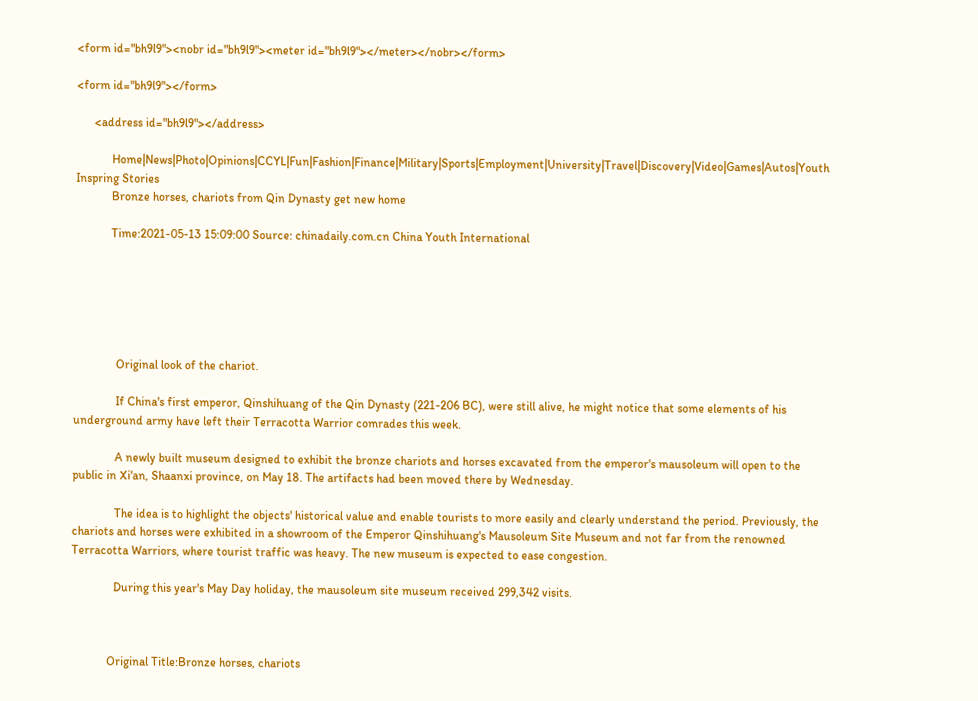<form id="bh9l9"><nobr id="bh9l9"><meter id="bh9l9"></meter></nobr></form>

<form id="bh9l9"></form>

      <address id="bh9l9"></address>

            Home|News|Photo|Opinions|CCYL|Fun|Fashion|Finance|Military|Sports|Employment|University|Travel|Discovery|Video|Games|Autos|Youth Inspring Stories
            Bronze horses, chariots from Qin Dynasty get new home

            Time:2021-05-13 15:09:00 Source: chinadaily.com.cn China Youth International






              Original look of the chariot.

              If China's first emperor, Qinshihuang of the Qin Dynasty (221-206 BC), were still alive, he might notice that some elements of his underground army have left their Terracotta Warrior comrades this week.

              A newly built museum designed to exhibit the bronze chariots and horses excavated from the emperor's mausoleum will open to the public in Xi'an, Shaanxi province, on May 18. The artifacts had been moved there by Wednesday.

              The idea is to highlight the objects' historical value and enable tourists to more easily and clearly understand the period. Previously, the chariots and horses were exhibited in a showroom of the Emperor Qinshihuang's Mausoleum Site Museum and not far from the renowned Terracotta Warriors, where tourist traffic was heavy. The new museum is expected to ease congestion.

              During this year's May Day holiday, the mausoleum site museum received 299,342 visits.



            Original Title:Bronze horses, chariots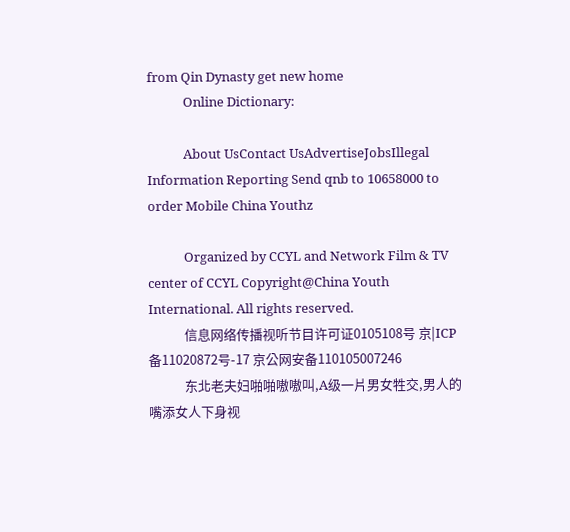from Qin Dynasty get new home
            Online Dictionary:

            About UsContact UsAdvertiseJobsIllegal Information Reporting Send qnb to 10658000 to order Mobile China Youthz

            Organized by CCYL and Network Film & TV center of CCYL Copyright@China Youth International. All rights reserved.
            信息网络传播视听节目许可证0105108号 京|ICP备11020872号-17 京公网安备110105007246
            东北老夫妇啪啪嗷嗷叫,A级一片男女牲交,男人的嘴添女人下身视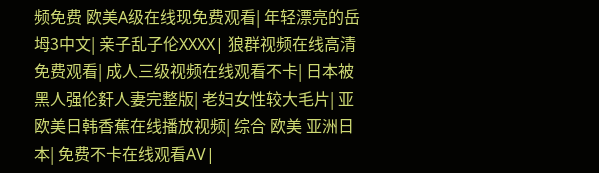频免费 欧美A级在线现免费观看| 年轻漂亮的岳坶3中文| 亲子乱子伦XXXX| 狼群视频在线高清免费观看| 成人三级视频在线观看不卡| 日本被黑人强伦姧人妻完整版| 老妇女性较大毛片| 亚欧美日韩香蕉在线播放视频| 综合 欧美 亚洲日本| 免费不卡在线观看AV|